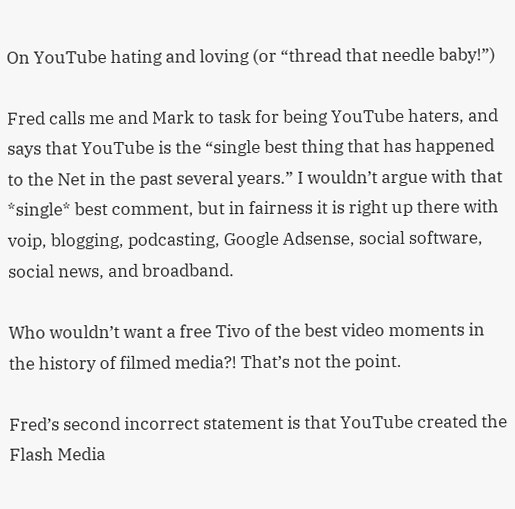On YouTube hating and loving (or “thread that needle baby!”)

Fred calls me and Mark to task for being YouTube haters, and says that YouTube is the “single best thing that has happened to the Net in the past several years.” I wouldn’t argue with that *single* best comment, but in fairness it is right up there with voip, blogging, podcasting, Google Adsense, social software, social news, and broadband.

Who wouldn’t want a free Tivo of the best video moments in the history of filmed media?! That’s not the point.

Fred’s second incorrect statement is that YouTube created the Flash Media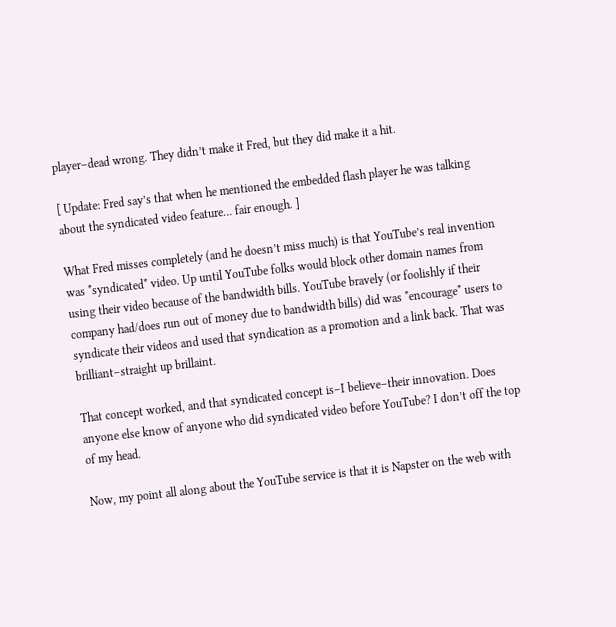player–dead wrong. They didn’t make it Fred, but they did make it a hit.

[ Update: Fred say’s that when he mentioned the embedded flash player he was talking about the syndicated video feature… fair enough. ]

What Fred misses completely (and he doesn’t miss much) is that YouTube’s real invention was *syndicated* video. Up until YouTube folks would block other domain names from using their video because of the bandwidth bills. YouTube bravely (or foolishly if their company had/does run out of money due to bandwidth bills) did was *encourage* users to syndicate their videos and used that syndication as a promotion and a link back. That was brilliant–straight up brillaint.

That concept worked, and that syndicated concept is–I believe–their innovation. Does anyone else know of anyone who did syndicated video before YouTube? I don’t off the top of my head.

Now, my point all along about the YouTube service is that it is Napster on the web with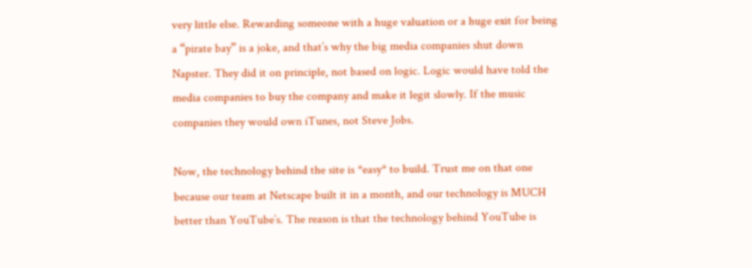very little else. Rewarding someone with a huge valuation or a huge exit for being a “pirate bay” is a joke, and that’s why the big media companies shut down Napster. They did it on principle, not based on logic. Logic would have told the media companies to buy the company and make it legit slowly. If the music companies they would own iTunes, not Steve Jobs.

Now, the technology behind the site is *easy* to build. Trust me on that one because our team at Netscape built it in a month, and our technology is MUCH better than YouTube’s. The reason is that the technology behind YouTube is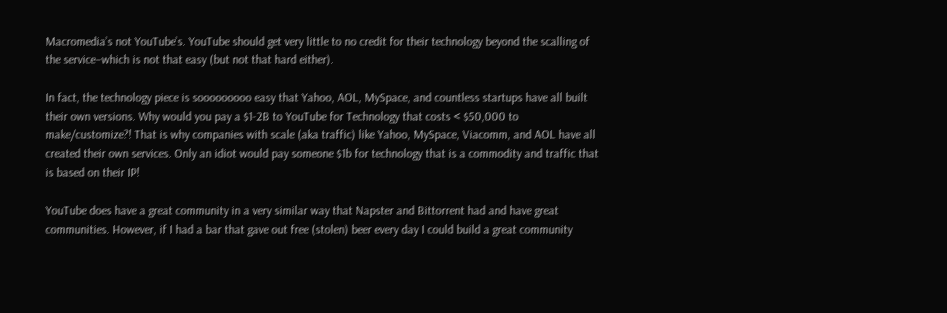Macromedia’s not YouTube’s. YouTube should get very little to no credit for their technology beyond the scalling of the service–which is not that easy (but not that hard either).

In fact, the technology piece is sooooooooo easy that Yahoo, AOL, MySpace, and countless startups have all built their own versions. Why would you pay a $1-2B to YouTube for Technology that costs < $50,000 to make/customize?! That is why companies with scale (aka traffic) like Yahoo, MySpace, Viacomm, and AOL have all created their own services. Only an idiot would pay someone $1b for technology that is a commodity and traffic that is based on their IP!

YouTube does have a great community in a very similar way that Napster and Bittorrent had and have great communities. However, if I had a bar that gave out free (stolen) beer every day I could build a great community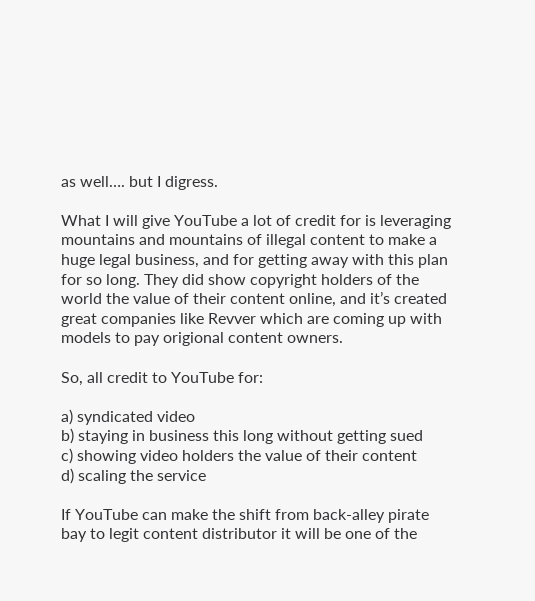as well…. but I digress.

What I will give YouTube a lot of credit for is leveraging mountains and mountains of illegal content to make a huge legal business, and for getting away with this plan for so long. They did show copyright holders of the world the value of their content online, and it’s created great companies like Revver which are coming up with models to pay origional content owners.

So, all credit to YouTube for:

a) syndicated video
b) staying in business this long without getting sued
c) showing video holders the value of their content
d) scaling the service

If YouTube can make the shift from back-alley pirate bay to legit content distributor it will be one of the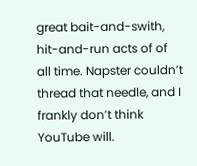great bait-and-swith, hit-and-run acts of of all time. Napster couldn’t thread that needle, and I frankly don’t think YouTube will.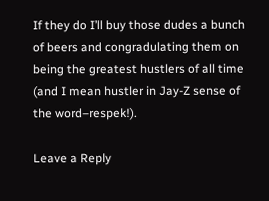If they do I’ll buy those dudes a bunch of beers and congradulating them on being the greatest hustlers of all time (and I mean hustler in Jay-Z sense of the word–respek!).

Leave a Reply